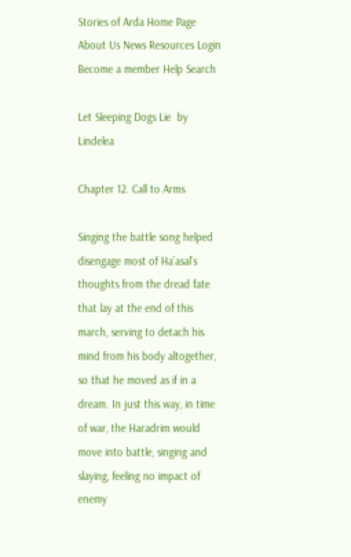Stories of Arda Home Page
About Us News Resources Login Become a member Help Search

Let Sleeping Dogs Lie  by Lindelea

Chapter 12. Call to Arms

Singing the battle song helped disengage most of Ha’asal’s thoughts from the dread fate that lay at the end of this march, serving to detach his mind from his body altogether, so that he moved as if in a dream. In just this way, in time of war, the Haradrim would move into battle, singing and slaying, feeling no impact of enemy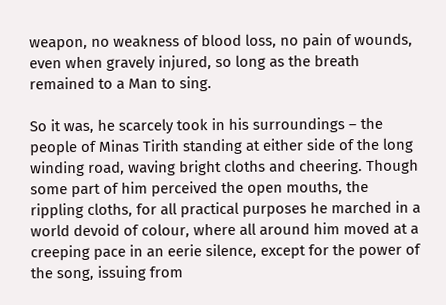weapon, no weakness of blood loss, no pain of wounds, even when gravely injured, so long as the breath remained to a Man to sing.

So it was, he scarcely took in his surroundings – the people of Minas Tirith standing at either side of the long winding road, waving bright cloths and cheering. Though some part of him perceived the open mouths, the rippling cloths, for all practical purposes he marched in a world devoid of colour, where all around him moved at a creeping pace in an eerie silence, except for the power of the song, issuing from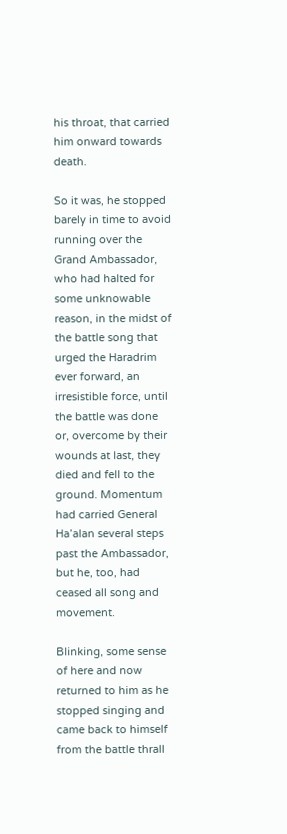his throat, that carried him onward towards death.

So it was, he stopped barely in time to avoid running over the Grand Ambassador, who had halted for some unknowable reason, in the midst of the battle song that urged the Haradrim ever forward, an irresistible force, until the battle was done or, overcome by their wounds at last, they died and fell to the ground. Momentum had carried General Ha’alan several steps past the Ambassador, but he, too, had ceased all song and movement.

Blinking, some sense of here and now returned to him as he stopped singing and came back to himself from the battle thrall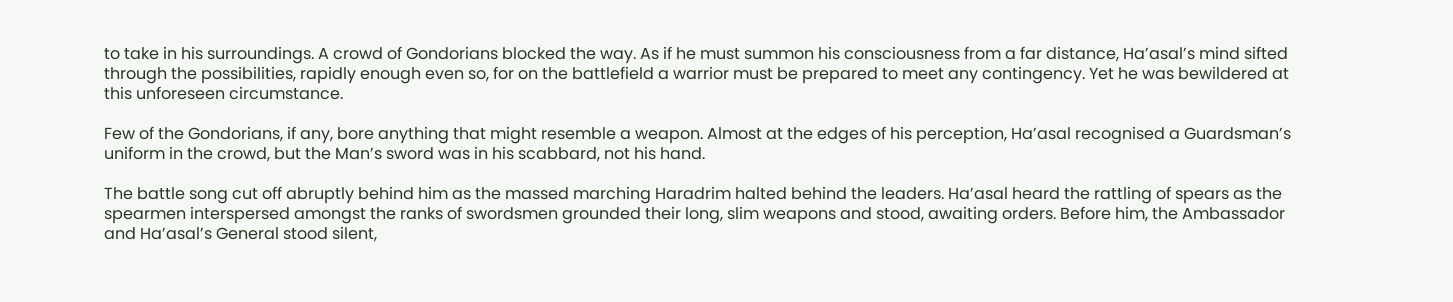to take in his surroundings. A crowd of Gondorians blocked the way. As if he must summon his consciousness from a far distance, Ha’asal’s mind sifted through the possibilities, rapidly enough even so, for on the battlefield a warrior must be prepared to meet any contingency. Yet he was bewildered at this unforeseen circumstance.

Few of the Gondorians, if any, bore anything that might resemble a weapon. Almost at the edges of his perception, Ha’asal recognised a Guardsman’s uniform in the crowd, but the Man’s sword was in his scabbard, not his hand.

The battle song cut off abruptly behind him as the massed marching Haradrim halted behind the leaders. Ha’asal heard the rattling of spears as the spearmen interspersed amongst the ranks of swordsmen grounded their long, slim weapons and stood, awaiting orders. Before him, the Ambassador and Ha’asal’s General stood silent,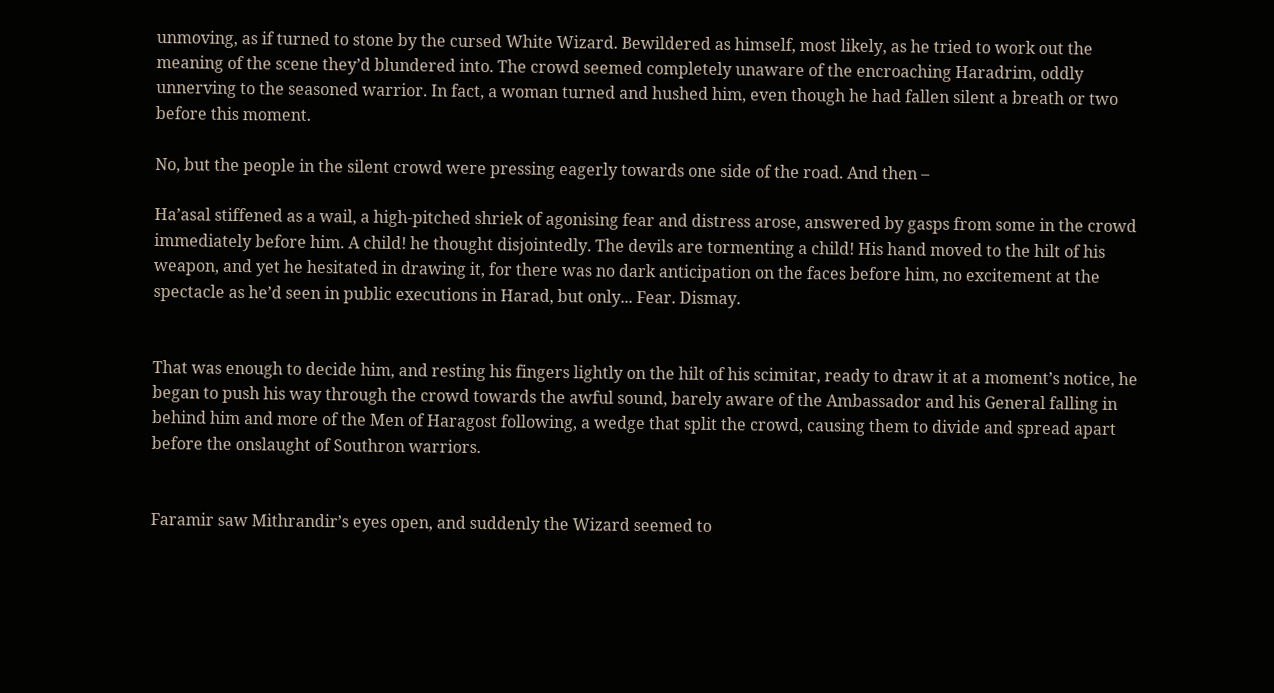unmoving, as if turned to stone by the cursed White Wizard. Bewildered as himself, most likely, as he tried to work out the meaning of the scene they’d blundered into. The crowd seemed completely unaware of the encroaching Haradrim, oddly unnerving to the seasoned warrior. In fact, a woman turned and hushed him, even though he had fallen silent a breath or two before this moment.

No, but the people in the silent crowd were pressing eagerly towards one side of the road. And then –

Ha’asal stiffened as a wail, a high-pitched shriek of agonising fear and distress arose, answered by gasps from some in the crowd immediately before him. A child! he thought disjointedly. The devils are tormenting a child! His hand moved to the hilt of his weapon, and yet he hesitated in drawing it, for there was no dark anticipation on the faces before him, no excitement at the spectacle as he’d seen in public executions in Harad, but only... Fear. Dismay.


That was enough to decide him, and resting his fingers lightly on the hilt of his scimitar, ready to draw it at a moment’s notice, he began to push his way through the crowd towards the awful sound, barely aware of the Ambassador and his General falling in behind him and more of the Men of Haragost following, a wedge that split the crowd, causing them to divide and spread apart before the onslaught of Southron warriors.


Faramir saw Mithrandir’s eyes open, and suddenly the Wizard seemed to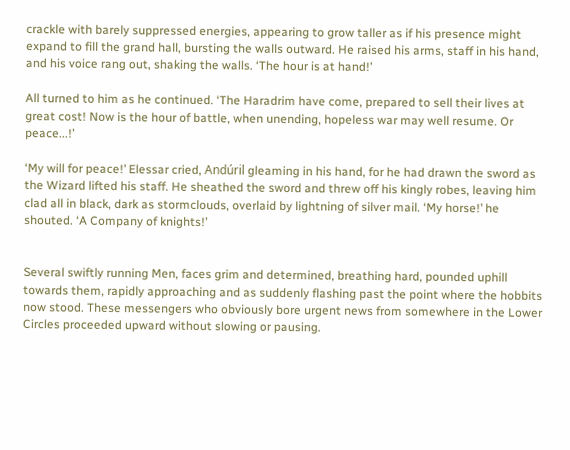crackle with barely suppressed energies, appearing to grow taller as if his presence might expand to fill the grand hall, bursting the walls outward. He raised his arms, staff in his hand, and his voice rang out, shaking the walls. ‘The hour is at hand!’

All turned to him as he continued. ‘The Haradrim have come, prepared to sell their lives at great cost! Now is the hour of battle, when unending, hopeless war may well resume. Or peace...!’

‘My will for peace!’ Elessar cried, Andúril gleaming in his hand, for he had drawn the sword as the Wizard lifted his staff. He sheathed the sword and threw off his kingly robes, leaving him clad all in black, dark as stormclouds, overlaid by lightning of silver mail. ‘My horse!’ he shouted. ‘A Company of knights!’


Several swiftly running Men, faces grim and determined, breathing hard, pounded uphill towards them, rapidly approaching and as suddenly flashing past the point where the hobbits now stood. These messengers who obviously bore urgent news from somewhere in the Lower Circles proceeded upward without slowing or pausing.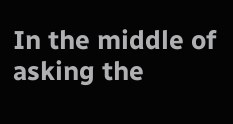In the middle of asking the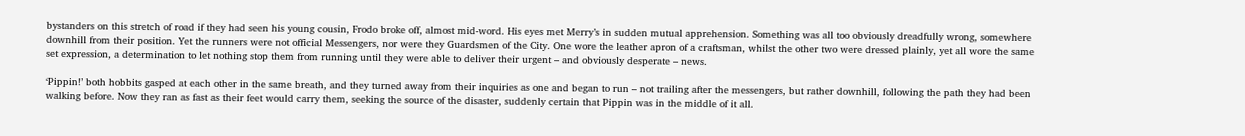bystanders on this stretch of road if they had seen his young cousin, Frodo broke off, almost mid-word. His eyes met Merry’s in sudden mutual apprehension. Something was all too obviously dreadfully wrong, somewhere downhill from their position. Yet the runners were not official Messengers, nor were they Guardsmen of the City. One wore the leather apron of a craftsman, whilst the other two were dressed plainly, yet all wore the same set expression, a determination to let nothing stop them from running until they were able to deliver their urgent – and obviously desperate – news.

‘Pippin!’ both hobbits gasped at each other in the same breath, and they turned away from their inquiries as one and began to run – not trailing after the messengers, but rather downhill, following the path they had been walking before. Now they ran as fast as their feet would carry them, seeking the source of the disaster, suddenly certain that Pippin was in the middle of it all.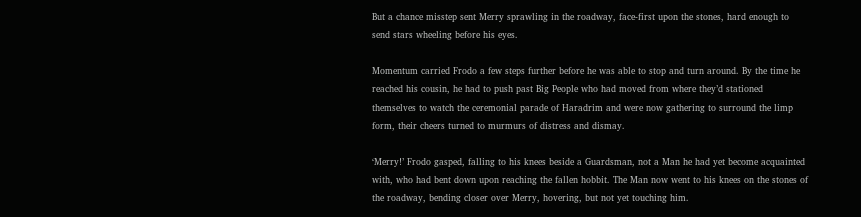But a chance misstep sent Merry sprawling in the roadway, face-first upon the stones, hard enough to send stars wheeling before his eyes.

Momentum carried Frodo a few steps further before he was able to stop and turn around. By the time he reached his cousin, he had to push past Big People who had moved from where they’d stationed themselves to watch the ceremonial parade of Haradrim and were now gathering to surround the limp form, their cheers turned to murmurs of distress and dismay.

‘Merry!’ Frodo gasped, falling to his knees beside a Guardsman, not a Man he had yet become acquainted with, who had bent down upon reaching the fallen hobbit. The Man now went to his knees on the stones of the roadway, bending closer over Merry, hovering, but not yet touching him.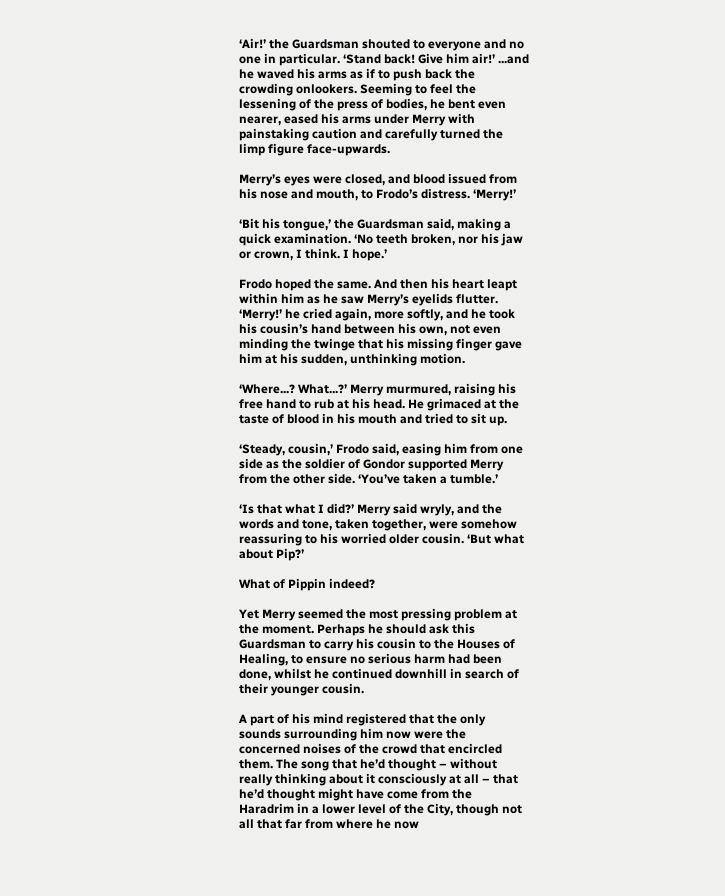‘Air!’ the Guardsman shouted to everyone and no one in particular. ‘Stand back! Give him air!’ ...and he waved his arms as if to push back the crowding onlookers. Seeming to feel the lessening of the press of bodies, he bent even nearer, eased his arms under Merry with painstaking caution and carefully turned the limp figure face-upwards.

Merry’s eyes were closed, and blood issued from his nose and mouth, to Frodo’s distress. ‘Merry!’

‘Bit his tongue,’ the Guardsman said, making a quick examination. ‘No teeth broken, nor his jaw or crown, I think. I hope.’

Frodo hoped the same. And then his heart leapt within him as he saw Merry’s eyelids flutter. ‘Merry!’ he cried again, more softly, and he took his cousin’s hand between his own, not even minding the twinge that his missing finger gave him at his sudden, unthinking motion.

‘Where...? What...?’ Merry murmured, raising his free hand to rub at his head. He grimaced at the taste of blood in his mouth and tried to sit up.

‘Steady, cousin,’ Frodo said, easing him from one side as the soldier of Gondor supported Merry from the other side. ‘You’ve taken a tumble.’

‘Is that what I did?’ Merry said wryly, and the words and tone, taken together, were somehow reassuring to his worried older cousin. ‘But what about Pip?’

What of Pippin indeed?

Yet Merry seemed the most pressing problem at the moment. Perhaps he should ask this Guardsman to carry his cousin to the Houses of Healing, to ensure no serious harm had been done, whilst he continued downhill in search of their younger cousin.

A part of his mind registered that the only sounds surrounding him now were the concerned noises of the crowd that encircled them. The song that he’d thought – without really thinking about it consciously at all – that he’d thought might have come from the Haradrim in a lower level of the City, though not all that far from where he now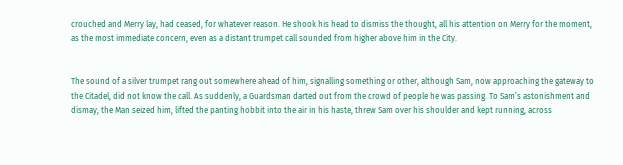crouched and Merry lay, had ceased, for whatever reason. He shook his head to dismiss the thought, all his attention on Merry for the moment, as the most immediate concern, even as a distant trumpet call sounded from higher above him in the City.


The sound of a silver trumpet rang out somewhere ahead of him, signalling something or other, although Sam, now approaching the gateway to the Citadel, did not know the call. As suddenly, a Guardsman darted out from the crowd of people he was passing. To Sam’s astonishment and dismay, the Man seized him, lifted the panting hobbit into the air in his haste, threw Sam over his shoulder and kept running, across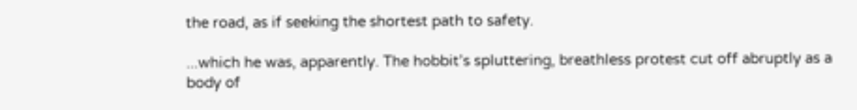the road, as if seeking the shortest path to safety.

...which he was, apparently. The hobbit’s spluttering, breathless protest cut off abruptly as a body of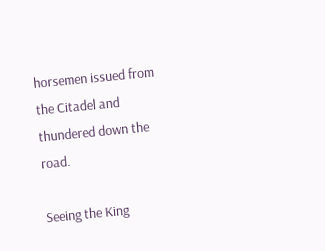horsemen issued from the Citadel and thundered down the road.

Seeing the King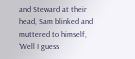and Steward at their head, Sam blinked and muttered to himself, ‘Well I guess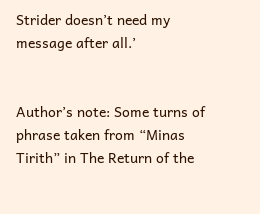Strider doesn’t need my message after all.’


Author’s note: Some turns of phrase taken from “Minas Tirith” in The Return of the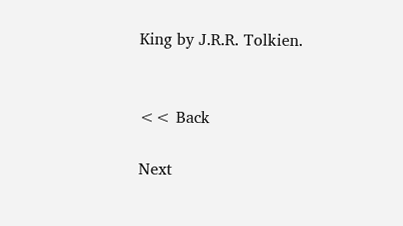King by J.R.R. Tolkien.


<< Back

Next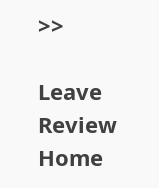>>

Leave Review
Home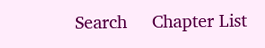Search     Chapter List